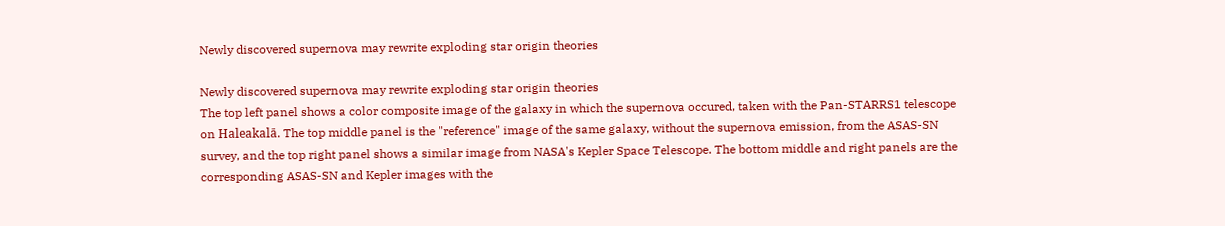Newly discovered supernova may rewrite exploding star origin theories

Newly discovered supernova may rewrite exploding star origin theories
The top left panel shows a color composite image of the galaxy in which the supernova occured, taken with the Pan-STARRS1 telescope on Haleakalā. The top middle panel is the "reference" image of the same galaxy, without the supernova emission, from the ASAS-SN survey, and the top right panel shows a similar image from NASA's Kepler Space Telescope. The bottom middle and right panels are the corresponding ASAS-SN and Kepler images with the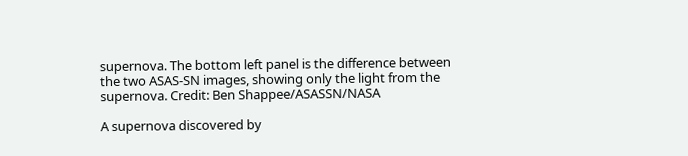supernova. The bottom left panel is the difference between the two ASAS-SN images, showing only the light from the supernova. Credit: Ben Shappee/ASASSN/NASA

A supernova discovered by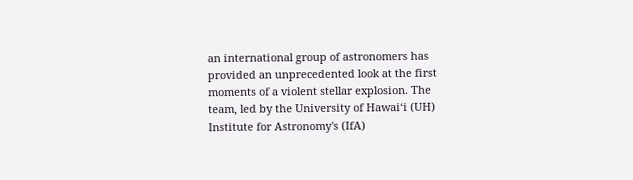an international group of astronomers has provided an unprecedented look at the first moments of a violent stellar explosion. The team, led by the University of Hawaiʻi (UH) Institute for Astronomy's (IfA)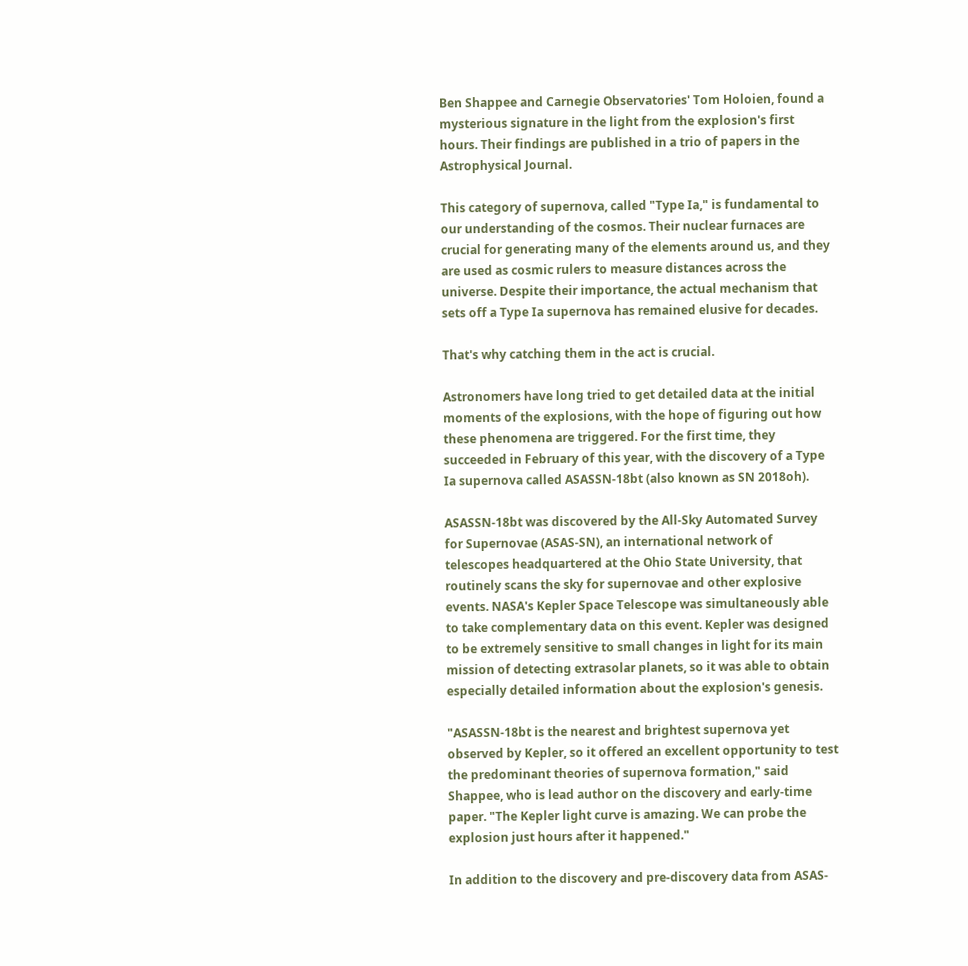Ben Shappee and Carnegie Observatories' Tom Holoien, found a mysterious signature in the light from the explosion's first hours. Their findings are published in a trio of papers in the Astrophysical Journal.

This category of supernova, called "Type Ia," is fundamental to our understanding of the cosmos. Their nuclear furnaces are crucial for generating many of the elements around us, and they are used as cosmic rulers to measure distances across the universe. Despite their importance, the actual mechanism that sets off a Type Ia supernova has remained elusive for decades.

That's why catching them in the act is crucial.

Astronomers have long tried to get detailed data at the initial moments of the explosions, with the hope of figuring out how these phenomena are triggered. For the first time, they succeeded in February of this year, with the discovery of a Type Ia supernova called ASASSN-18bt (also known as SN 2018oh).

ASASSN-18bt was discovered by the All-Sky Automated Survey for Supernovae (ASAS-SN), an international network of telescopes headquartered at the Ohio State University, that routinely scans the sky for supernovae and other explosive events. NASA's Kepler Space Telescope was simultaneously able to take complementary data on this event. Kepler was designed to be extremely sensitive to small changes in light for its main mission of detecting extrasolar planets, so it was able to obtain especially detailed information about the explosion's genesis.

"ASASSN-18bt is the nearest and brightest supernova yet observed by Kepler, so it offered an excellent opportunity to test the predominant theories of supernova formation," said Shappee, who is lead author on the discovery and early-time paper. "The Kepler light curve is amazing. We can probe the explosion just hours after it happened."

In addition to the discovery and pre-discovery data from ASAS-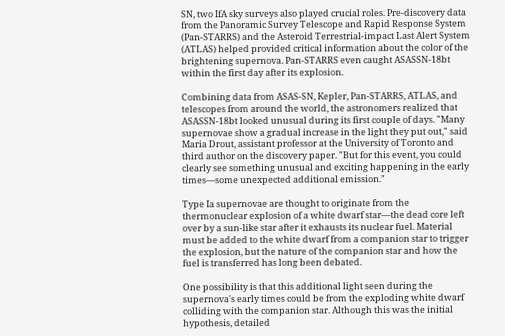SN, two IfA sky surveys also played crucial roles. Pre-discovery data from the Panoramic Survey Telescope and Rapid Response System (Pan-STARRS) and the Asteroid Terrestrial-impact Last Alert System (ATLAS) helped provided critical information about the color of the brightening supernova. Pan-STARRS even caught ASASSN-18bt within the first day after its explosion.

Combining data from ASAS-SN, Kepler, Pan-STARRS, ATLAS, and telescopes from around the world, the astronomers realized that ASASSN-18bt looked unusual during its first couple of days. "Many supernovae show a gradual increase in the light they put out," said Maria Drout, assistant professor at the University of Toronto and third author on the discovery paper. "But for this event, you could clearly see something unusual and exciting happening in the early times—some unexpected additional emission."

Type Ia supernovae are thought to originate from the thermonuclear explosion of a white dwarf star—the dead core left over by a sun-like star after it exhausts its nuclear fuel. Material must be added to the white dwarf from a companion star to trigger the explosion, but the nature of the companion star and how the fuel is transferred has long been debated.

One possibility is that this additional light seen during the supernova's early times could be from the exploding white dwarf colliding with the companion star. Although this was the initial hypothesis, detailed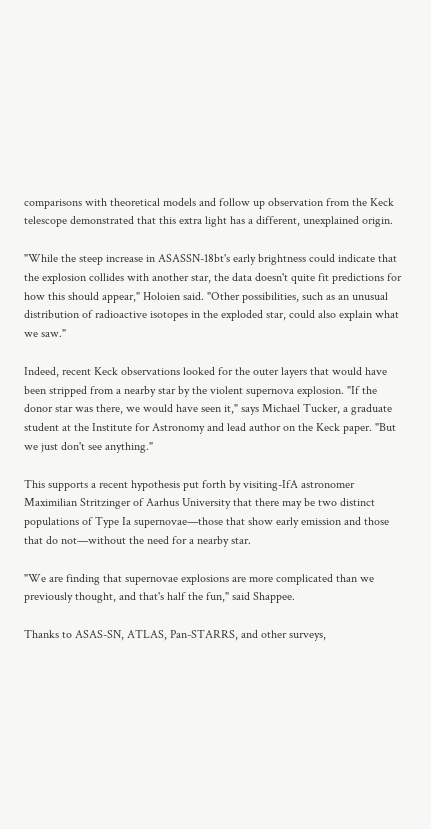comparisons with theoretical models and follow up observation from the Keck telescope demonstrated that this extra light has a different, unexplained origin.

"While the steep increase in ASASSN-18bt's early brightness could indicate that the explosion collides with another star, the data doesn't quite fit predictions for how this should appear," Holoien said. "Other possibilities, such as an unusual distribution of radioactive isotopes in the exploded star, could also explain what we saw."

Indeed, recent Keck observations looked for the outer layers that would have been stripped from a nearby star by the violent supernova explosion. "If the donor star was there, we would have seen it," says Michael Tucker, a graduate student at the Institute for Astronomy and lead author on the Keck paper. "But we just don't see anything."

This supports a recent hypothesis put forth by visiting-IfA astronomer Maximilian Stritzinger of Aarhus University that there may be two distinct populations of Type Ia supernovae—those that show early emission and those that do not—without the need for a nearby star.

"We are finding that supernovae explosions are more complicated than we previously thought, and that's half the fun," said Shappee.

Thanks to ASAS-SN, ATLAS, Pan-STARRS, and other surveys,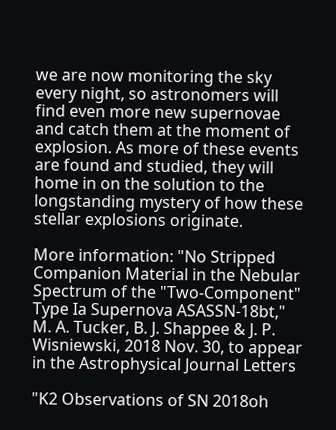we are now monitoring the sky every night, so astronomers will find even more new supernovae and catch them at the moment of explosion. As more of these events are found and studied, they will home in on the solution to the longstanding mystery of how these stellar explosions originate.

More information: "No Stripped Companion Material in the Nebular Spectrum of the "Two-Component" Type Ia Supernova ASASSN-18bt," M. A. Tucker, B. J. Shappee & J. P. Wisniewski, 2018 Nov. 30, to appear in the Astrophysical Journal Letters

"K2 Observations of SN 2018oh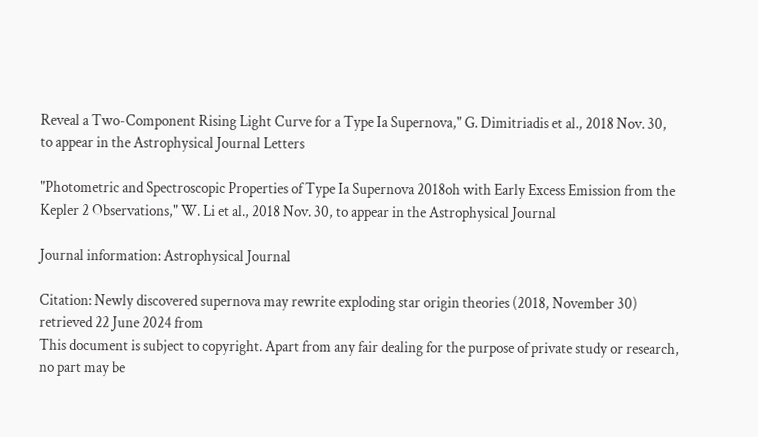Reveal a Two-Component Rising Light Curve for a Type Ia Supernova," G. Dimitriadis et al., 2018 Nov. 30, to appear in the Astrophysical Journal Letters

"Photometric and Spectroscopic Properties of Type Ia Supernova 2018oh with Early Excess Emission from the Kepler 2 Observations," W. Li et al., 2018 Nov. 30, to appear in the Astrophysical Journal

Journal information: Astrophysical Journal

Citation: Newly discovered supernova may rewrite exploding star origin theories (2018, November 30) retrieved 22 June 2024 from
This document is subject to copyright. Apart from any fair dealing for the purpose of private study or research, no part may be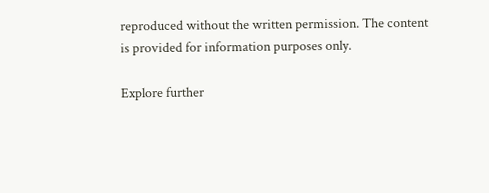reproduced without the written permission. The content is provided for information purposes only.

Explore further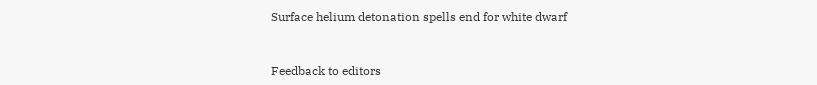Surface helium detonation spells end for white dwarf


Feedback to editors